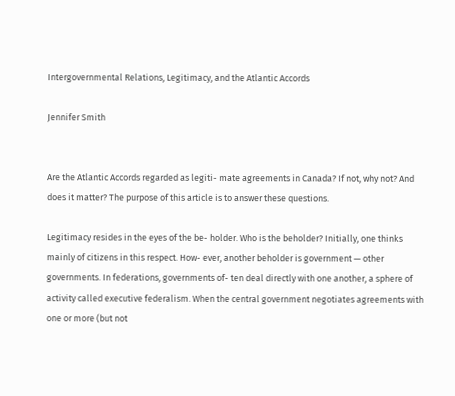Intergovernmental Relations, Legitimacy, and the Atlantic Accords

Jennifer Smith


Are the Atlantic Accords regarded as legiti- mate agreements in Canada? If not, why not? And does it matter? The purpose of this article is to answer these questions.

Legitimacy resides in the eyes of the be- holder. Who is the beholder? Initially, one thinks mainly of citizens in this respect. How- ever, another beholder is government — other governments. In federations, governments of- ten deal directly with one another, a sphere of activity called executive federalism. When the central government negotiates agreements with one or more (but not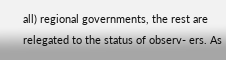all) regional governments, the rest are relegated to the status of observ- ers. As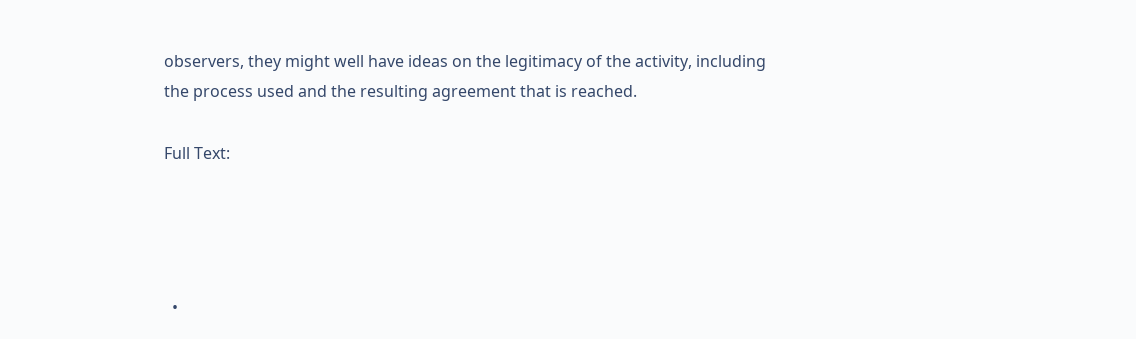observers, they might well have ideas on the legitimacy of the activity, including the process used and the resulting agreement that is reached.

Full Text:




  •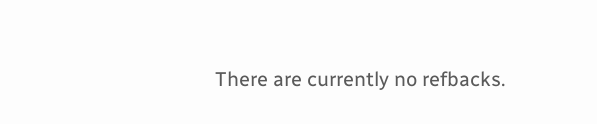There are currently no refbacks.